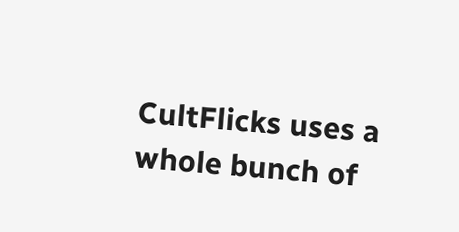CultFlicks uses a whole bunch of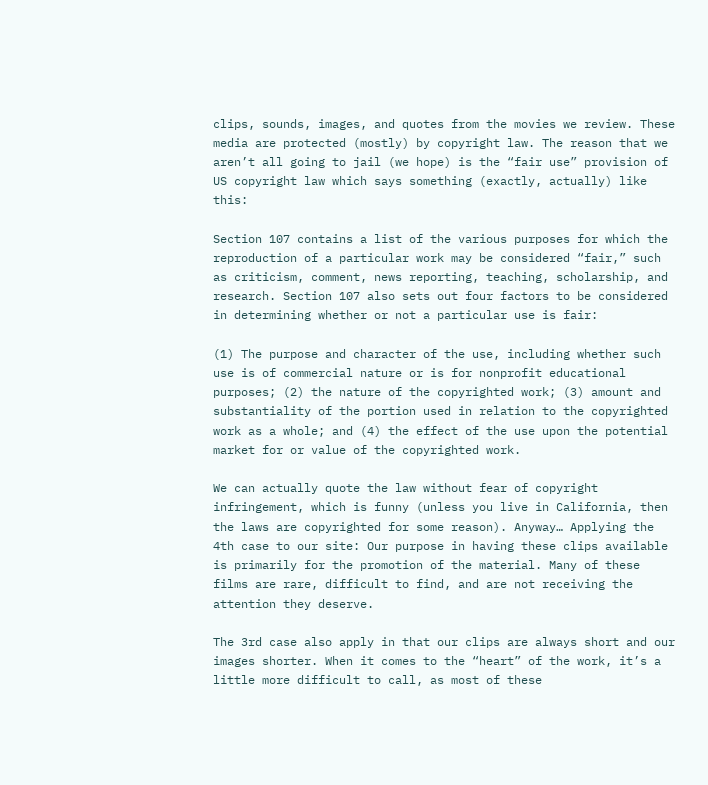clips, sounds, images, and quotes from the movies we review. These media are protected (mostly) by copyright law. The reason that we aren’t all going to jail (we hope) is the “fair use” provision of US copyright law which says something (exactly, actually) like this:

Section 107 contains a list of the various purposes for which the reproduction of a particular work may be considered “fair,” such as criticism, comment, news reporting, teaching, scholarship, and research. Section 107 also sets out four factors to be considered in determining whether or not a particular use is fair:

(1) The purpose and character of the use, including whether such use is of commercial nature or is for nonprofit educational purposes; (2) the nature of the copyrighted work; (3) amount and substantiality of the portion used in relation to the copyrighted work as a whole; and (4) the effect of the use upon the potential market for or value of the copyrighted work.

We can actually quote the law without fear of copyright infringement, which is funny (unless you live in California, then the laws are copyrighted for some reason). Anyway… Applying the 4th case to our site: Our purpose in having these clips available is primarily for the promotion of the material. Many of these films are rare, difficult to find, and are not receiving the attention they deserve.

The 3rd case also apply in that our clips are always short and our images shorter. When it comes to the “heart” of the work, it’s a little more difficult to call, as most of these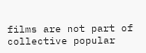films are not part of collective popular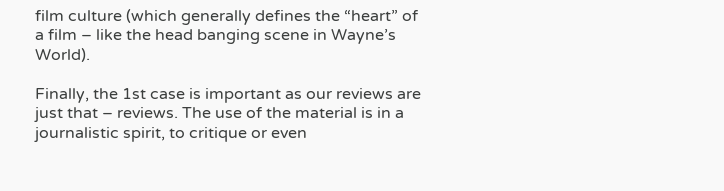film culture (which generally defines the “heart” of a film – like the head banging scene in Wayne’s World).

Finally, the 1st case is important as our reviews are just that – reviews. The use of the material is in a journalistic spirit, to critique or even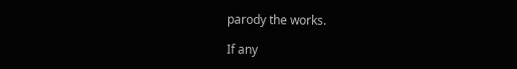parody the works.

If any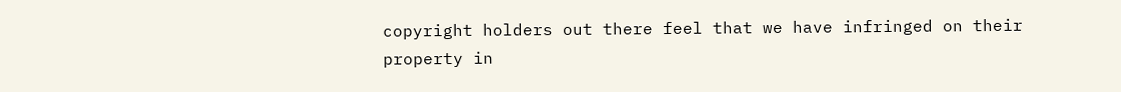copyright holders out there feel that we have infringed on their property in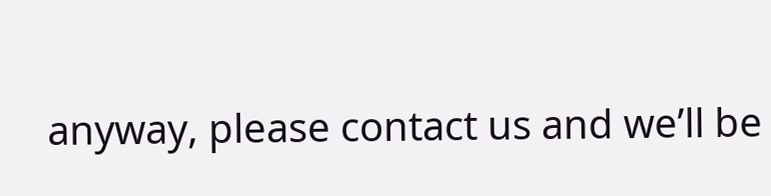anyway, please contact us and we’ll be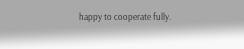happy to cooperate fully.